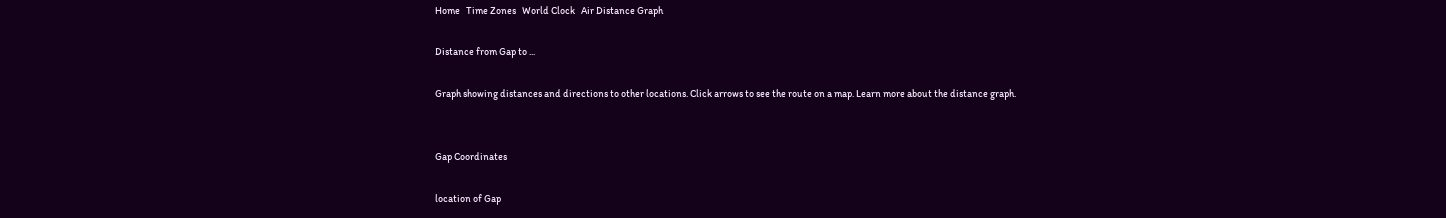Home   Time Zones   World Clock   Air Distance Graph

Distance from Gap to ...

Graph showing distances and directions to other locations. Click arrows to see the route on a map. Learn more about the distance graph.


Gap Coordinates

location of Gap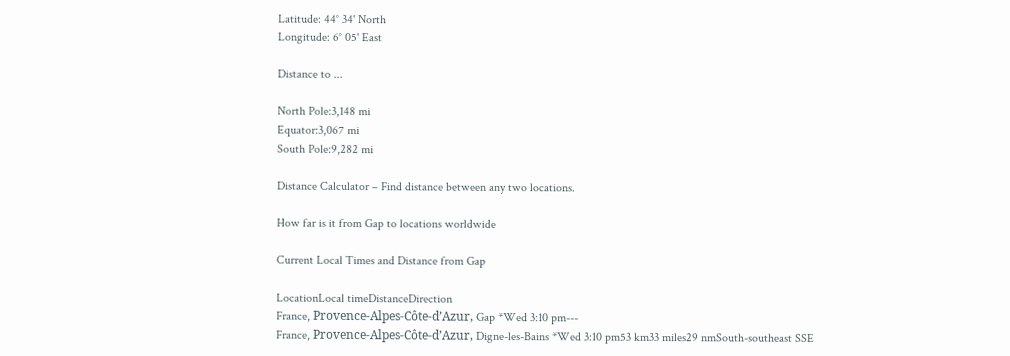Latitude: 44° 34' North
Longitude: 6° 05' East

Distance to ...

North Pole:3,148 mi
Equator:3,067 mi
South Pole:9,282 mi

Distance Calculator – Find distance between any two locations.

How far is it from Gap to locations worldwide

Current Local Times and Distance from Gap

LocationLocal timeDistanceDirection
France, Provence-Alpes-Côte-d’Azur, Gap *Wed 3:10 pm---
France, Provence-Alpes-Côte-d’Azur, Digne-les-Bains *Wed 3:10 pm53 km33 miles29 nmSouth-southeast SSE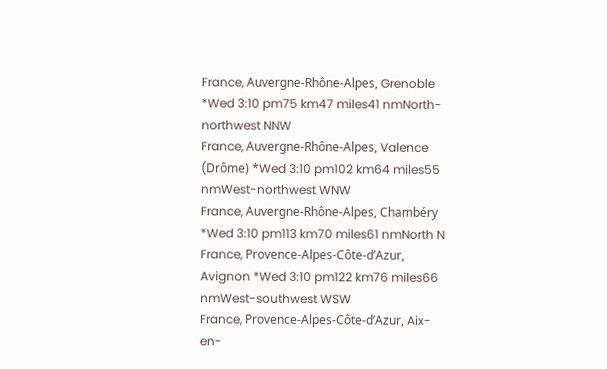France, Auvergne-Rhône-Alpes, Grenoble *Wed 3:10 pm75 km47 miles41 nmNorth-northwest NNW
France, Auvergne-Rhône-Alpes, Valence (Drôme) *Wed 3:10 pm102 km64 miles55 nmWest-northwest WNW
France, Auvergne-Rhône-Alpes, Chambéry *Wed 3:10 pm113 km70 miles61 nmNorth N
France, Provence-Alpes-Côte-d’Azur, Avignon *Wed 3:10 pm122 km76 miles66 nmWest-southwest WSW
France, Provence-Alpes-Côte-d’Azur, Aix-en-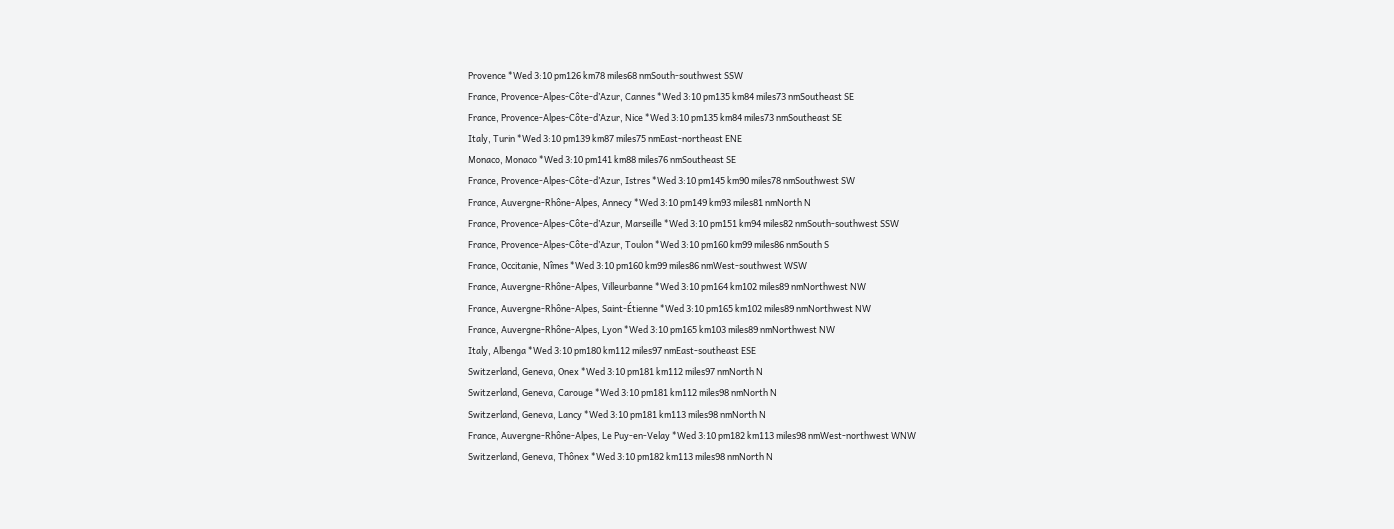Provence *Wed 3:10 pm126 km78 miles68 nmSouth-southwest SSW
France, Provence-Alpes-Côte-d’Azur, Cannes *Wed 3:10 pm135 km84 miles73 nmSoutheast SE
France, Provence-Alpes-Côte-d’Azur, Nice *Wed 3:10 pm135 km84 miles73 nmSoutheast SE
Italy, Turin *Wed 3:10 pm139 km87 miles75 nmEast-northeast ENE
Monaco, Monaco *Wed 3:10 pm141 km88 miles76 nmSoutheast SE
France, Provence-Alpes-Côte-d’Azur, Istres *Wed 3:10 pm145 km90 miles78 nmSouthwest SW
France, Auvergne-Rhône-Alpes, Annecy *Wed 3:10 pm149 km93 miles81 nmNorth N
France, Provence-Alpes-Côte-d’Azur, Marseille *Wed 3:10 pm151 km94 miles82 nmSouth-southwest SSW
France, Provence-Alpes-Côte-d’Azur, Toulon *Wed 3:10 pm160 km99 miles86 nmSouth S
France, Occitanie, Nîmes *Wed 3:10 pm160 km99 miles86 nmWest-southwest WSW
France, Auvergne-Rhône-Alpes, Villeurbanne *Wed 3:10 pm164 km102 miles89 nmNorthwest NW
France, Auvergne-Rhône-Alpes, Saint-Étienne *Wed 3:10 pm165 km102 miles89 nmNorthwest NW
France, Auvergne-Rhône-Alpes, Lyon *Wed 3:10 pm165 km103 miles89 nmNorthwest NW
Italy, Albenga *Wed 3:10 pm180 km112 miles97 nmEast-southeast ESE
Switzerland, Geneva, Onex *Wed 3:10 pm181 km112 miles97 nmNorth N
Switzerland, Geneva, Carouge *Wed 3:10 pm181 km112 miles98 nmNorth N
Switzerland, Geneva, Lancy *Wed 3:10 pm181 km113 miles98 nmNorth N
France, Auvergne-Rhône-Alpes, Le Puy-en-Velay *Wed 3:10 pm182 km113 miles98 nmWest-northwest WNW
Switzerland, Geneva, Thônex *Wed 3:10 pm182 km113 miles98 nmNorth N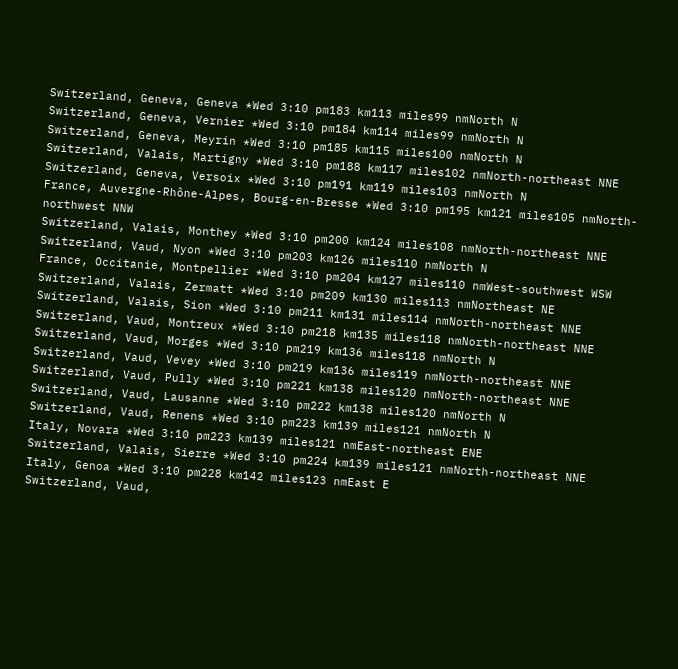Switzerland, Geneva, Geneva *Wed 3:10 pm183 km113 miles99 nmNorth N
Switzerland, Geneva, Vernier *Wed 3:10 pm184 km114 miles99 nmNorth N
Switzerland, Geneva, Meyrin *Wed 3:10 pm185 km115 miles100 nmNorth N
Switzerland, Valais, Martigny *Wed 3:10 pm188 km117 miles102 nmNorth-northeast NNE
Switzerland, Geneva, Versoix *Wed 3:10 pm191 km119 miles103 nmNorth N
France, Auvergne-Rhône-Alpes, Bourg-en-Bresse *Wed 3:10 pm195 km121 miles105 nmNorth-northwest NNW
Switzerland, Valais, Monthey *Wed 3:10 pm200 km124 miles108 nmNorth-northeast NNE
Switzerland, Vaud, Nyon *Wed 3:10 pm203 km126 miles110 nmNorth N
France, Occitanie, Montpellier *Wed 3:10 pm204 km127 miles110 nmWest-southwest WSW
Switzerland, Valais, Zermatt *Wed 3:10 pm209 km130 miles113 nmNortheast NE
Switzerland, Valais, Sion *Wed 3:10 pm211 km131 miles114 nmNorth-northeast NNE
Switzerland, Vaud, Montreux *Wed 3:10 pm218 km135 miles118 nmNorth-northeast NNE
Switzerland, Vaud, Morges *Wed 3:10 pm219 km136 miles118 nmNorth N
Switzerland, Vaud, Vevey *Wed 3:10 pm219 km136 miles119 nmNorth-northeast NNE
Switzerland, Vaud, Pully *Wed 3:10 pm221 km138 miles120 nmNorth-northeast NNE
Switzerland, Vaud, Lausanne *Wed 3:10 pm222 km138 miles120 nmNorth N
Switzerland, Vaud, Renens *Wed 3:10 pm223 km139 miles121 nmNorth N
Italy, Novara *Wed 3:10 pm223 km139 miles121 nmEast-northeast ENE
Switzerland, Valais, Sierre *Wed 3:10 pm224 km139 miles121 nmNorth-northeast NNE
Italy, Genoa *Wed 3:10 pm228 km142 miles123 nmEast E
Switzerland, Vaud,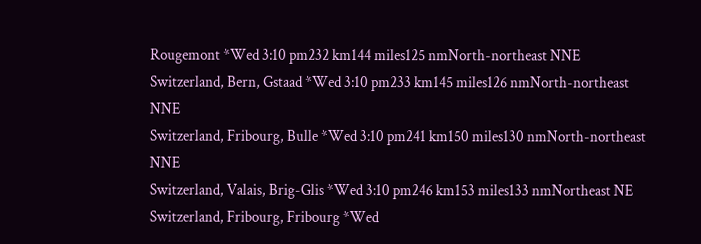Rougemont *Wed 3:10 pm232 km144 miles125 nmNorth-northeast NNE
Switzerland, Bern, Gstaad *Wed 3:10 pm233 km145 miles126 nmNorth-northeast NNE
Switzerland, Fribourg, Bulle *Wed 3:10 pm241 km150 miles130 nmNorth-northeast NNE
Switzerland, Valais, Brig-Glis *Wed 3:10 pm246 km153 miles133 nmNortheast NE
Switzerland, Fribourg, Fribourg *Wed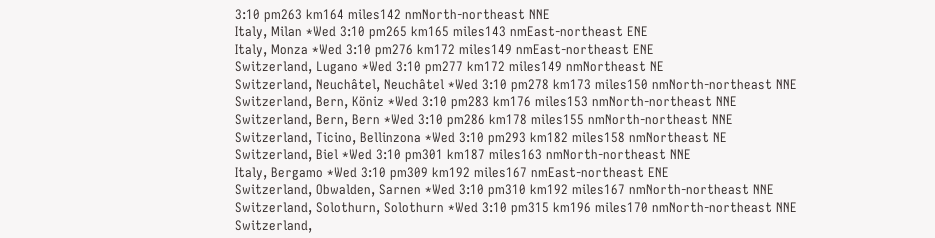3:10 pm263 km164 miles142 nmNorth-northeast NNE
Italy, Milan *Wed 3:10 pm265 km165 miles143 nmEast-northeast ENE
Italy, Monza *Wed 3:10 pm276 km172 miles149 nmEast-northeast ENE
Switzerland, Lugano *Wed 3:10 pm277 km172 miles149 nmNortheast NE
Switzerland, Neuchâtel, Neuchâtel *Wed 3:10 pm278 km173 miles150 nmNorth-northeast NNE
Switzerland, Bern, Köniz *Wed 3:10 pm283 km176 miles153 nmNorth-northeast NNE
Switzerland, Bern, Bern *Wed 3:10 pm286 km178 miles155 nmNorth-northeast NNE
Switzerland, Ticino, Bellinzona *Wed 3:10 pm293 km182 miles158 nmNortheast NE
Switzerland, Biel *Wed 3:10 pm301 km187 miles163 nmNorth-northeast NNE
Italy, Bergamo *Wed 3:10 pm309 km192 miles167 nmEast-northeast ENE
Switzerland, Obwalden, Sarnen *Wed 3:10 pm310 km192 miles167 nmNorth-northeast NNE
Switzerland, Solothurn, Solothurn *Wed 3:10 pm315 km196 miles170 nmNorth-northeast NNE
Switzerland,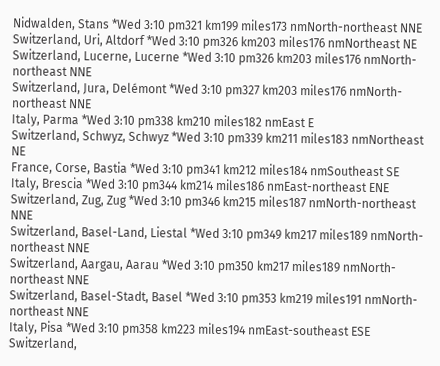Nidwalden, Stans *Wed 3:10 pm321 km199 miles173 nmNorth-northeast NNE
Switzerland, Uri, Altdorf *Wed 3:10 pm326 km203 miles176 nmNortheast NE
Switzerland, Lucerne, Lucerne *Wed 3:10 pm326 km203 miles176 nmNorth-northeast NNE
Switzerland, Jura, Delémont *Wed 3:10 pm327 km203 miles176 nmNorth-northeast NNE
Italy, Parma *Wed 3:10 pm338 km210 miles182 nmEast E
Switzerland, Schwyz, Schwyz *Wed 3:10 pm339 km211 miles183 nmNortheast NE
France, Corse, Bastia *Wed 3:10 pm341 km212 miles184 nmSoutheast SE
Italy, Brescia *Wed 3:10 pm344 km214 miles186 nmEast-northeast ENE
Switzerland, Zug, Zug *Wed 3:10 pm346 km215 miles187 nmNorth-northeast NNE
Switzerland, Basel-Land, Liestal *Wed 3:10 pm349 km217 miles189 nmNorth-northeast NNE
Switzerland, Aargau, Aarau *Wed 3:10 pm350 km217 miles189 nmNorth-northeast NNE
Switzerland, Basel-Stadt, Basel *Wed 3:10 pm353 km219 miles191 nmNorth-northeast NNE
Italy, Pisa *Wed 3:10 pm358 km223 miles194 nmEast-southeast ESE
Switzerland,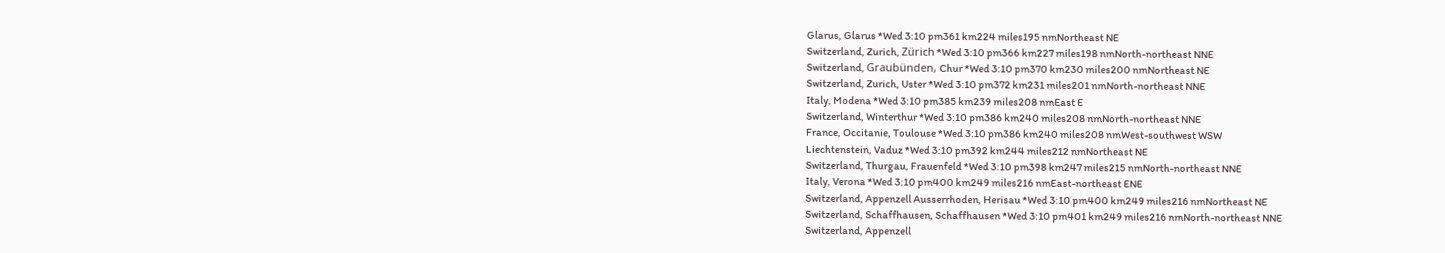Glarus, Glarus *Wed 3:10 pm361 km224 miles195 nmNortheast NE
Switzerland, Zurich, Zürich *Wed 3:10 pm366 km227 miles198 nmNorth-northeast NNE
Switzerland, Graubünden, Chur *Wed 3:10 pm370 km230 miles200 nmNortheast NE
Switzerland, Zurich, Uster *Wed 3:10 pm372 km231 miles201 nmNorth-northeast NNE
Italy, Modena *Wed 3:10 pm385 km239 miles208 nmEast E
Switzerland, Winterthur *Wed 3:10 pm386 km240 miles208 nmNorth-northeast NNE
France, Occitanie, Toulouse *Wed 3:10 pm386 km240 miles208 nmWest-southwest WSW
Liechtenstein, Vaduz *Wed 3:10 pm392 km244 miles212 nmNortheast NE
Switzerland, Thurgau, Frauenfeld *Wed 3:10 pm398 km247 miles215 nmNorth-northeast NNE
Italy, Verona *Wed 3:10 pm400 km249 miles216 nmEast-northeast ENE
Switzerland, Appenzell Ausserrhoden, Herisau *Wed 3:10 pm400 km249 miles216 nmNortheast NE
Switzerland, Schaffhausen, Schaffhausen *Wed 3:10 pm401 km249 miles216 nmNorth-northeast NNE
Switzerland, Appenzell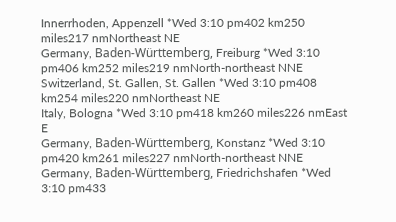Innerrhoden, Appenzell *Wed 3:10 pm402 km250 miles217 nmNortheast NE
Germany, Baden-Württemberg, Freiburg *Wed 3:10 pm406 km252 miles219 nmNorth-northeast NNE
Switzerland, St. Gallen, St. Gallen *Wed 3:10 pm408 km254 miles220 nmNortheast NE
Italy, Bologna *Wed 3:10 pm418 km260 miles226 nmEast E
Germany, Baden-Württemberg, Konstanz *Wed 3:10 pm420 km261 miles227 nmNorth-northeast NNE
Germany, Baden-Württemberg, Friedrichshafen *Wed 3:10 pm433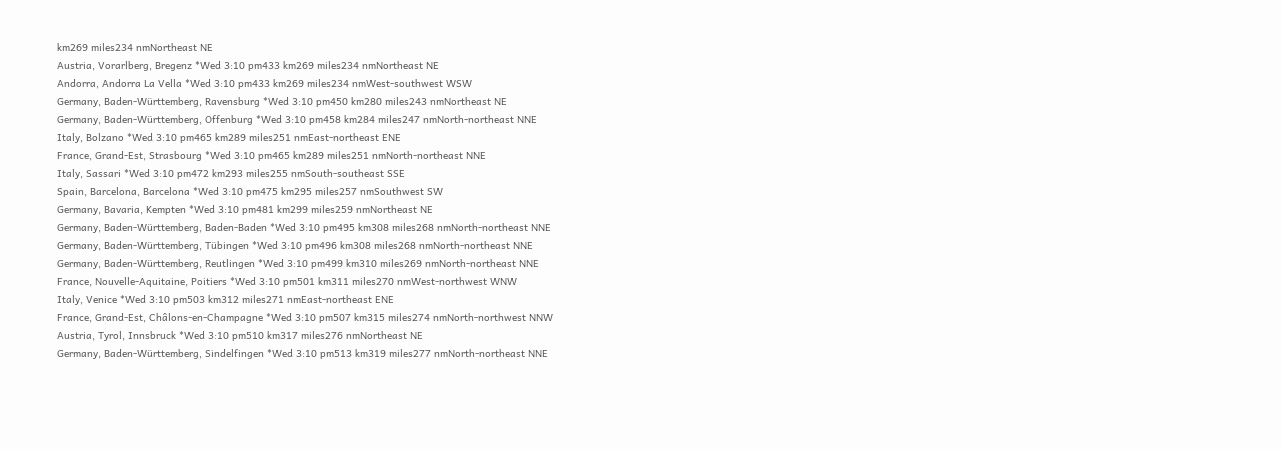km269 miles234 nmNortheast NE
Austria, Vorarlberg, Bregenz *Wed 3:10 pm433 km269 miles234 nmNortheast NE
Andorra, Andorra La Vella *Wed 3:10 pm433 km269 miles234 nmWest-southwest WSW
Germany, Baden-Württemberg, Ravensburg *Wed 3:10 pm450 km280 miles243 nmNortheast NE
Germany, Baden-Württemberg, Offenburg *Wed 3:10 pm458 km284 miles247 nmNorth-northeast NNE
Italy, Bolzano *Wed 3:10 pm465 km289 miles251 nmEast-northeast ENE
France, Grand-Est, Strasbourg *Wed 3:10 pm465 km289 miles251 nmNorth-northeast NNE
Italy, Sassari *Wed 3:10 pm472 km293 miles255 nmSouth-southeast SSE
Spain, Barcelona, Barcelona *Wed 3:10 pm475 km295 miles257 nmSouthwest SW
Germany, Bavaria, Kempten *Wed 3:10 pm481 km299 miles259 nmNortheast NE
Germany, Baden-Württemberg, Baden-Baden *Wed 3:10 pm495 km308 miles268 nmNorth-northeast NNE
Germany, Baden-Württemberg, Tübingen *Wed 3:10 pm496 km308 miles268 nmNorth-northeast NNE
Germany, Baden-Württemberg, Reutlingen *Wed 3:10 pm499 km310 miles269 nmNorth-northeast NNE
France, Nouvelle-Aquitaine, Poitiers *Wed 3:10 pm501 km311 miles270 nmWest-northwest WNW
Italy, Venice *Wed 3:10 pm503 km312 miles271 nmEast-northeast ENE
France, Grand-Est, Châlons-en-Champagne *Wed 3:10 pm507 km315 miles274 nmNorth-northwest NNW
Austria, Tyrol, Innsbruck *Wed 3:10 pm510 km317 miles276 nmNortheast NE
Germany, Baden-Württemberg, Sindelfingen *Wed 3:10 pm513 km319 miles277 nmNorth-northeast NNE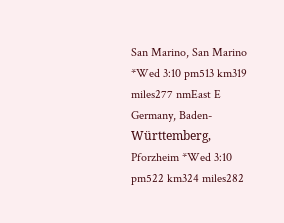San Marino, San Marino *Wed 3:10 pm513 km319 miles277 nmEast E
Germany, Baden-Württemberg, Pforzheim *Wed 3:10 pm522 km324 miles282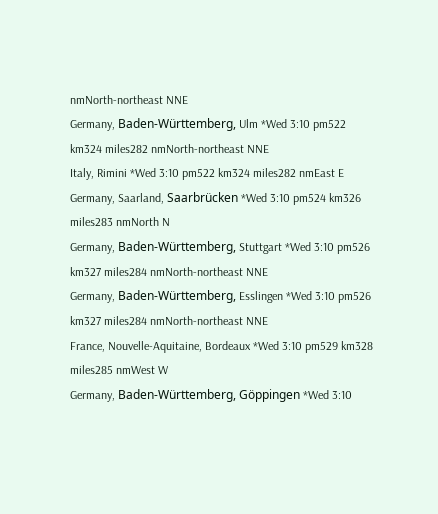nmNorth-northeast NNE
Germany, Baden-Württemberg, Ulm *Wed 3:10 pm522 km324 miles282 nmNorth-northeast NNE
Italy, Rimini *Wed 3:10 pm522 km324 miles282 nmEast E
Germany, Saarland, Saarbrücken *Wed 3:10 pm524 km326 miles283 nmNorth N
Germany, Baden-Württemberg, Stuttgart *Wed 3:10 pm526 km327 miles284 nmNorth-northeast NNE
Germany, Baden-Württemberg, Esslingen *Wed 3:10 pm526 km327 miles284 nmNorth-northeast NNE
France, Nouvelle-Aquitaine, Bordeaux *Wed 3:10 pm529 km328 miles285 nmWest W
Germany, Baden-Württemberg, Göppingen *Wed 3:10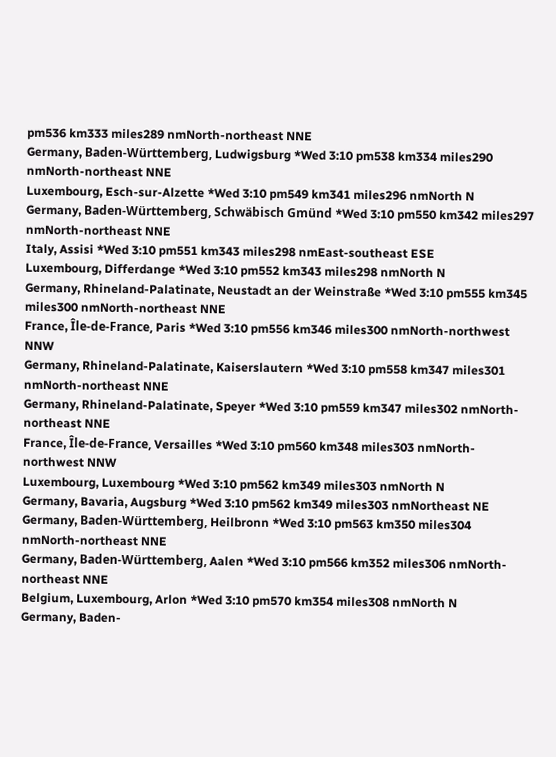pm536 km333 miles289 nmNorth-northeast NNE
Germany, Baden-Württemberg, Ludwigsburg *Wed 3:10 pm538 km334 miles290 nmNorth-northeast NNE
Luxembourg, Esch-sur-Alzette *Wed 3:10 pm549 km341 miles296 nmNorth N
Germany, Baden-Württemberg, Schwäbisch Gmünd *Wed 3:10 pm550 km342 miles297 nmNorth-northeast NNE
Italy, Assisi *Wed 3:10 pm551 km343 miles298 nmEast-southeast ESE
Luxembourg, Differdange *Wed 3:10 pm552 km343 miles298 nmNorth N
Germany, Rhineland-Palatinate, Neustadt an der Weinstraße *Wed 3:10 pm555 km345 miles300 nmNorth-northeast NNE
France, Île-de-France, Paris *Wed 3:10 pm556 km346 miles300 nmNorth-northwest NNW
Germany, Rhineland-Palatinate, Kaiserslautern *Wed 3:10 pm558 km347 miles301 nmNorth-northeast NNE
Germany, Rhineland-Palatinate, Speyer *Wed 3:10 pm559 km347 miles302 nmNorth-northeast NNE
France, Île-de-France, Versailles *Wed 3:10 pm560 km348 miles303 nmNorth-northwest NNW
Luxembourg, Luxembourg *Wed 3:10 pm562 km349 miles303 nmNorth N
Germany, Bavaria, Augsburg *Wed 3:10 pm562 km349 miles303 nmNortheast NE
Germany, Baden-Württemberg, Heilbronn *Wed 3:10 pm563 km350 miles304 nmNorth-northeast NNE
Germany, Baden-Württemberg, Aalen *Wed 3:10 pm566 km352 miles306 nmNorth-northeast NNE
Belgium, Luxembourg, Arlon *Wed 3:10 pm570 km354 miles308 nmNorth N
Germany, Baden-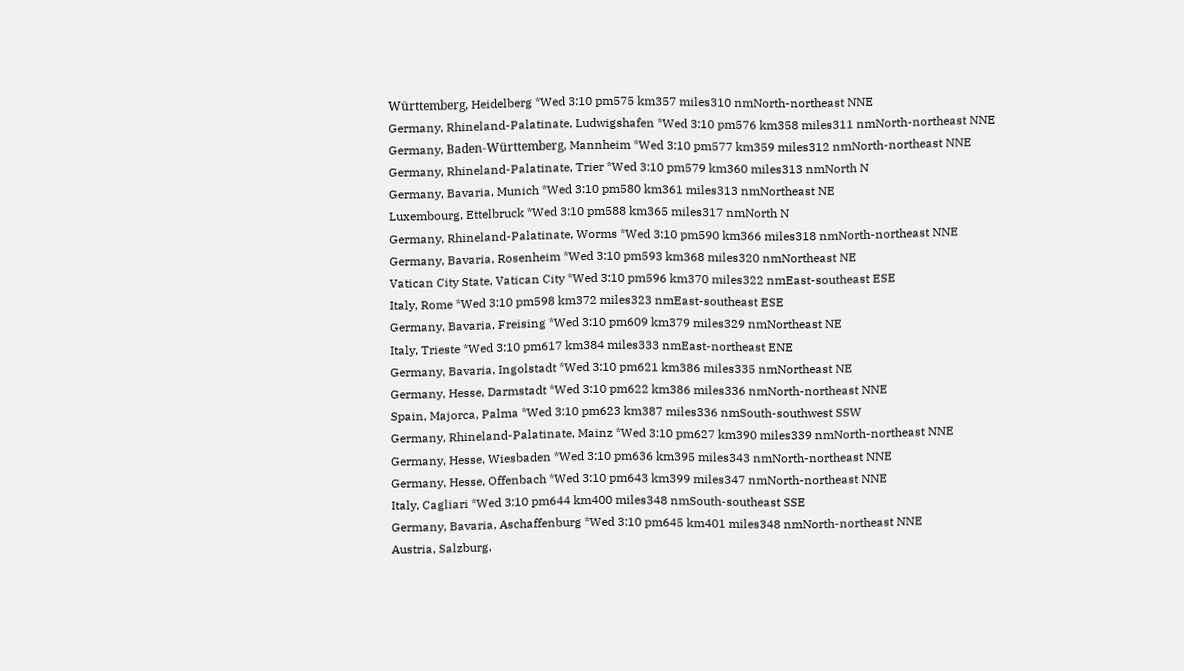Württemberg, Heidelberg *Wed 3:10 pm575 km357 miles310 nmNorth-northeast NNE
Germany, Rhineland-Palatinate, Ludwigshafen *Wed 3:10 pm576 km358 miles311 nmNorth-northeast NNE
Germany, Baden-Württemberg, Mannheim *Wed 3:10 pm577 km359 miles312 nmNorth-northeast NNE
Germany, Rhineland-Palatinate, Trier *Wed 3:10 pm579 km360 miles313 nmNorth N
Germany, Bavaria, Munich *Wed 3:10 pm580 km361 miles313 nmNortheast NE
Luxembourg, Ettelbruck *Wed 3:10 pm588 km365 miles317 nmNorth N
Germany, Rhineland-Palatinate, Worms *Wed 3:10 pm590 km366 miles318 nmNorth-northeast NNE
Germany, Bavaria, Rosenheim *Wed 3:10 pm593 km368 miles320 nmNortheast NE
Vatican City State, Vatican City *Wed 3:10 pm596 km370 miles322 nmEast-southeast ESE
Italy, Rome *Wed 3:10 pm598 km372 miles323 nmEast-southeast ESE
Germany, Bavaria, Freising *Wed 3:10 pm609 km379 miles329 nmNortheast NE
Italy, Trieste *Wed 3:10 pm617 km384 miles333 nmEast-northeast ENE
Germany, Bavaria, Ingolstadt *Wed 3:10 pm621 km386 miles335 nmNortheast NE
Germany, Hesse, Darmstadt *Wed 3:10 pm622 km386 miles336 nmNorth-northeast NNE
Spain, Majorca, Palma *Wed 3:10 pm623 km387 miles336 nmSouth-southwest SSW
Germany, Rhineland-Palatinate, Mainz *Wed 3:10 pm627 km390 miles339 nmNorth-northeast NNE
Germany, Hesse, Wiesbaden *Wed 3:10 pm636 km395 miles343 nmNorth-northeast NNE
Germany, Hesse, Offenbach *Wed 3:10 pm643 km399 miles347 nmNorth-northeast NNE
Italy, Cagliari *Wed 3:10 pm644 km400 miles348 nmSouth-southeast SSE
Germany, Bavaria, Aschaffenburg *Wed 3:10 pm645 km401 miles348 nmNorth-northeast NNE
Austria, Salzburg,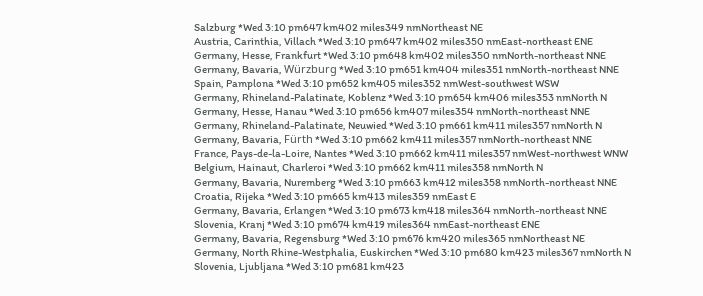Salzburg *Wed 3:10 pm647 km402 miles349 nmNortheast NE
Austria, Carinthia, Villach *Wed 3:10 pm647 km402 miles350 nmEast-northeast ENE
Germany, Hesse, Frankfurt *Wed 3:10 pm648 km402 miles350 nmNorth-northeast NNE
Germany, Bavaria, Würzburg *Wed 3:10 pm651 km404 miles351 nmNorth-northeast NNE
Spain, Pamplona *Wed 3:10 pm652 km405 miles352 nmWest-southwest WSW
Germany, Rhineland-Palatinate, Koblenz *Wed 3:10 pm654 km406 miles353 nmNorth N
Germany, Hesse, Hanau *Wed 3:10 pm656 km407 miles354 nmNorth-northeast NNE
Germany, Rhineland-Palatinate, Neuwied *Wed 3:10 pm661 km411 miles357 nmNorth N
Germany, Bavaria, Fürth *Wed 3:10 pm662 km411 miles357 nmNorth-northeast NNE
France, Pays-de-la-Loire, Nantes *Wed 3:10 pm662 km411 miles357 nmWest-northwest WNW
Belgium, Hainaut, Charleroi *Wed 3:10 pm662 km411 miles358 nmNorth N
Germany, Bavaria, Nuremberg *Wed 3:10 pm663 km412 miles358 nmNorth-northeast NNE
Croatia, Rijeka *Wed 3:10 pm665 km413 miles359 nmEast E
Germany, Bavaria, Erlangen *Wed 3:10 pm673 km418 miles364 nmNorth-northeast NNE
Slovenia, Kranj *Wed 3:10 pm674 km419 miles364 nmEast-northeast ENE
Germany, Bavaria, Regensburg *Wed 3:10 pm676 km420 miles365 nmNortheast NE
Germany, North Rhine-Westphalia, Euskirchen *Wed 3:10 pm680 km423 miles367 nmNorth N
Slovenia, Ljubljana *Wed 3:10 pm681 km423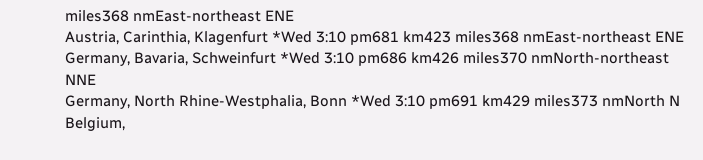miles368 nmEast-northeast ENE
Austria, Carinthia, Klagenfurt *Wed 3:10 pm681 km423 miles368 nmEast-northeast ENE
Germany, Bavaria, Schweinfurt *Wed 3:10 pm686 km426 miles370 nmNorth-northeast NNE
Germany, North Rhine-Westphalia, Bonn *Wed 3:10 pm691 km429 miles373 nmNorth N
Belgium,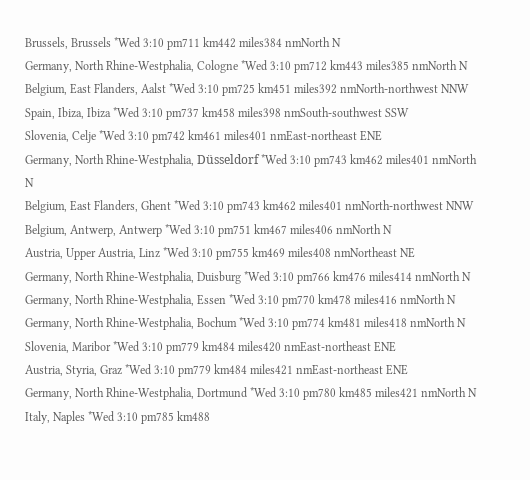Brussels, Brussels *Wed 3:10 pm711 km442 miles384 nmNorth N
Germany, North Rhine-Westphalia, Cologne *Wed 3:10 pm712 km443 miles385 nmNorth N
Belgium, East Flanders, Aalst *Wed 3:10 pm725 km451 miles392 nmNorth-northwest NNW
Spain, Ibiza, Ibiza *Wed 3:10 pm737 km458 miles398 nmSouth-southwest SSW
Slovenia, Celje *Wed 3:10 pm742 km461 miles401 nmEast-northeast ENE
Germany, North Rhine-Westphalia, Düsseldorf *Wed 3:10 pm743 km462 miles401 nmNorth N
Belgium, East Flanders, Ghent *Wed 3:10 pm743 km462 miles401 nmNorth-northwest NNW
Belgium, Antwerp, Antwerp *Wed 3:10 pm751 km467 miles406 nmNorth N
Austria, Upper Austria, Linz *Wed 3:10 pm755 km469 miles408 nmNortheast NE
Germany, North Rhine-Westphalia, Duisburg *Wed 3:10 pm766 km476 miles414 nmNorth N
Germany, North Rhine-Westphalia, Essen *Wed 3:10 pm770 km478 miles416 nmNorth N
Germany, North Rhine-Westphalia, Bochum *Wed 3:10 pm774 km481 miles418 nmNorth N
Slovenia, Maribor *Wed 3:10 pm779 km484 miles420 nmEast-northeast ENE
Austria, Styria, Graz *Wed 3:10 pm779 km484 miles421 nmEast-northeast ENE
Germany, North Rhine-Westphalia, Dortmund *Wed 3:10 pm780 km485 miles421 nmNorth N
Italy, Naples *Wed 3:10 pm785 km488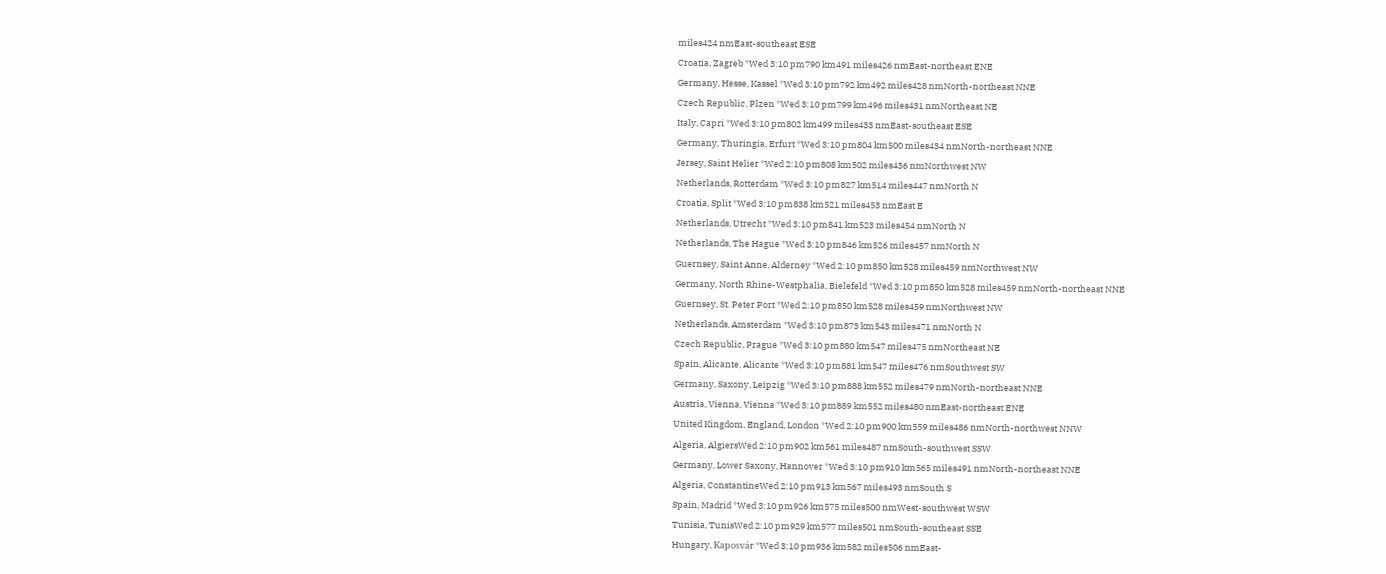miles424 nmEast-southeast ESE
Croatia, Zagreb *Wed 3:10 pm790 km491 miles426 nmEast-northeast ENE
Germany, Hesse, Kassel *Wed 3:10 pm792 km492 miles428 nmNorth-northeast NNE
Czech Republic, Plzen *Wed 3:10 pm799 km496 miles431 nmNortheast NE
Italy, Capri *Wed 3:10 pm802 km499 miles433 nmEast-southeast ESE
Germany, Thuringia, Erfurt *Wed 3:10 pm804 km500 miles434 nmNorth-northeast NNE
Jersey, Saint Helier *Wed 2:10 pm808 km502 miles436 nmNorthwest NW
Netherlands, Rotterdam *Wed 3:10 pm827 km514 miles447 nmNorth N
Croatia, Split *Wed 3:10 pm838 km521 miles453 nmEast E
Netherlands, Utrecht *Wed 3:10 pm841 km523 miles454 nmNorth N
Netherlands, The Hague *Wed 3:10 pm846 km526 miles457 nmNorth N
Guernsey, Saint Anne, Alderney *Wed 2:10 pm850 km528 miles459 nmNorthwest NW
Germany, North Rhine-Westphalia, Bielefeld *Wed 3:10 pm850 km528 miles459 nmNorth-northeast NNE
Guernsey, St. Peter Port *Wed 2:10 pm850 km528 miles459 nmNorthwest NW
Netherlands, Amsterdam *Wed 3:10 pm873 km543 miles471 nmNorth N
Czech Republic, Prague *Wed 3:10 pm880 km547 miles475 nmNortheast NE
Spain, Alicante, Alicante *Wed 3:10 pm881 km547 miles476 nmSouthwest SW
Germany, Saxony, Leipzig *Wed 3:10 pm888 km552 miles479 nmNorth-northeast NNE
Austria, Vienna, Vienna *Wed 3:10 pm889 km552 miles480 nmEast-northeast ENE
United Kingdom, England, London *Wed 2:10 pm900 km559 miles486 nmNorth-northwest NNW
Algeria, AlgiersWed 2:10 pm902 km561 miles487 nmSouth-southwest SSW
Germany, Lower Saxony, Hannover *Wed 3:10 pm910 km565 miles491 nmNorth-northeast NNE
Algeria, ConstantineWed 2:10 pm913 km567 miles493 nmSouth S
Spain, Madrid *Wed 3:10 pm926 km575 miles500 nmWest-southwest WSW
Tunisia, TunisWed 2:10 pm929 km577 miles501 nmSouth-southeast SSE
Hungary, Kaposvár *Wed 3:10 pm936 km582 miles506 nmEast-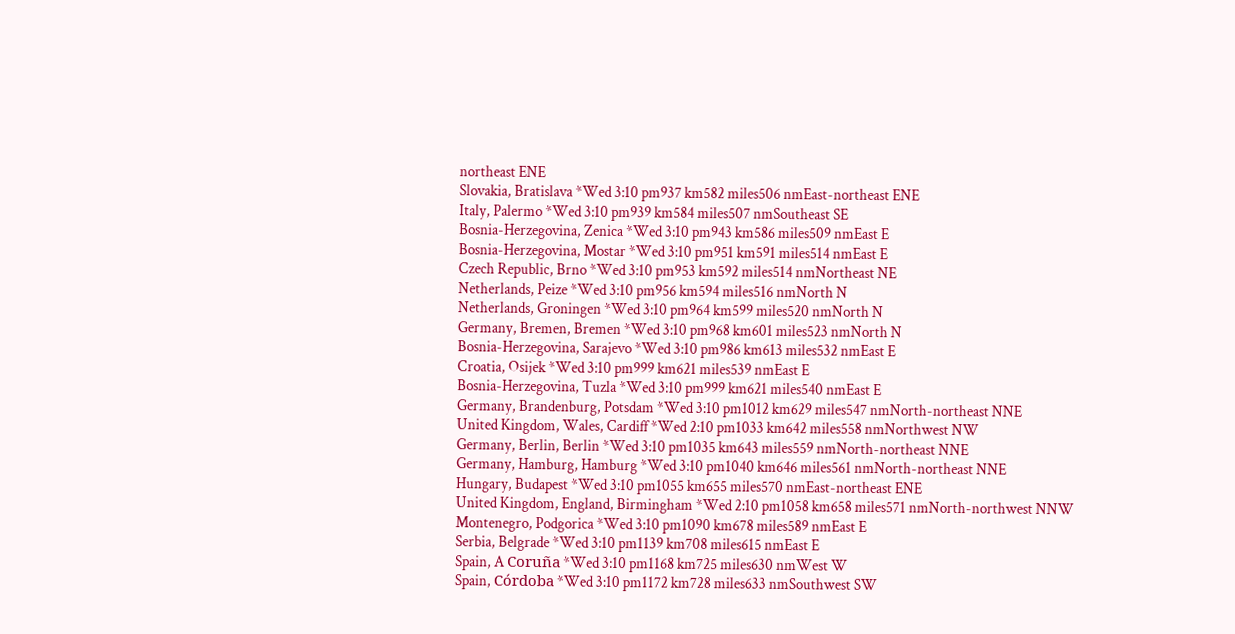northeast ENE
Slovakia, Bratislava *Wed 3:10 pm937 km582 miles506 nmEast-northeast ENE
Italy, Palermo *Wed 3:10 pm939 km584 miles507 nmSoutheast SE
Bosnia-Herzegovina, Zenica *Wed 3:10 pm943 km586 miles509 nmEast E
Bosnia-Herzegovina, Mostar *Wed 3:10 pm951 km591 miles514 nmEast E
Czech Republic, Brno *Wed 3:10 pm953 km592 miles514 nmNortheast NE
Netherlands, Peize *Wed 3:10 pm956 km594 miles516 nmNorth N
Netherlands, Groningen *Wed 3:10 pm964 km599 miles520 nmNorth N
Germany, Bremen, Bremen *Wed 3:10 pm968 km601 miles523 nmNorth N
Bosnia-Herzegovina, Sarajevo *Wed 3:10 pm986 km613 miles532 nmEast E
Croatia, Osijek *Wed 3:10 pm999 km621 miles539 nmEast E
Bosnia-Herzegovina, Tuzla *Wed 3:10 pm999 km621 miles540 nmEast E
Germany, Brandenburg, Potsdam *Wed 3:10 pm1012 km629 miles547 nmNorth-northeast NNE
United Kingdom, Wales, Cardiff *Wed 2:10 pm1033 km642 miles558 nmNorthwest NW
Germany, Berlin, Berlin *Wed 3:10 pm1035 km643 miles559 nmNorth-northeast NNE
Germany, Hamburg, Hamburg *Wed 3:10 pm1040 km646 miles561 nmNorth-northeast NNE
Hungary, Budapest *Wed 3:10 pm1055 km655 miles570 nmEast-northeast ENE
United Kingdom, England, Birmingham *Wed 2:10 pm1058 km658 miles571 nmNorth-northwest NNW
Montenegro, Podgorica *Wed 3:10 pm1090 km678 miles589 nmEast E
Serbia, Belgrade *Wed 3:10 pm1139 km708 miles615 nmEast E
Spain, A Coruña *Wed 3:10 pm1168 km725 miles630 nmWest W
Spain, Córdoba *Wed 3:10 pm1172 km728 miles633 nmSouthwest SW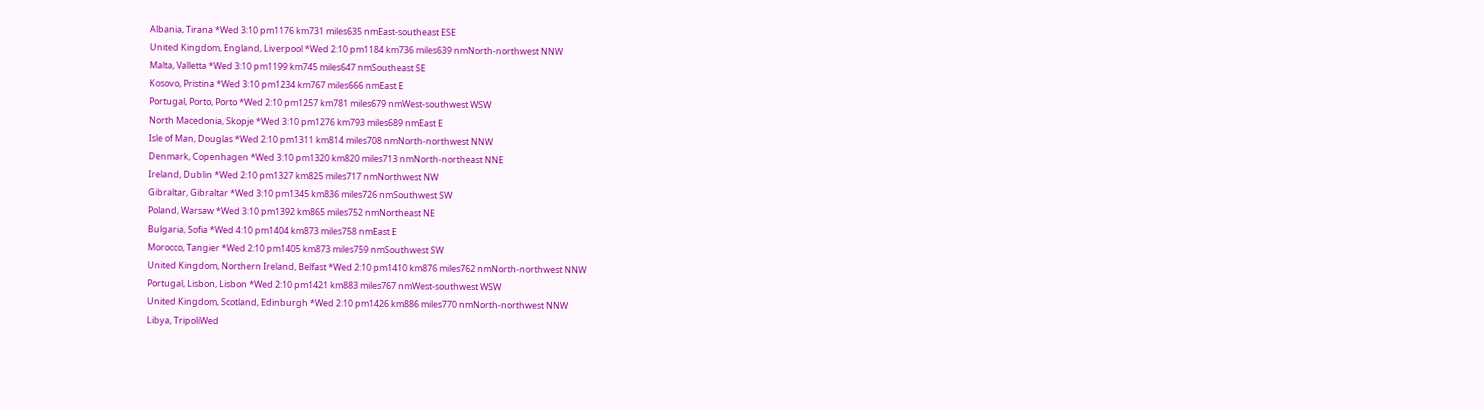Albania, Tirana *Wed 3:10 pm1176 km731 miles635 nmEast-southeast ESE
United Kingdom, England, Liverpool *Wed 2:10 pm1184 km736 miles639 nmNorth-northwest NNW
Malta, Valletta *Wed 3:10 pm1199 km745 miles647 nmSoutheast SE
Kosovo, Pristina *Wed 3:10 pm1234 km767 miles666 nmEast E
Portugal, Porto, Porto *Wed 2:10 pm1257 km781 miles679 nmWest-southwest WSW
North Macedonia, Skopje *Wed 3:10 pm1276 km793 miles689 nmEast E
Isle of Man, Douglas *Wed 2:10 pm1311 km814 miles708 nmNorth-northwest NNW
Denmark, Copenhagen *Wed 3:10 pm1320 km820 miles713 nmNorth-northeast NNE
Ireland, Dublin *Wed 2:10 pm1327 km825 miles717 nmNorthwest NW
Gibraltar, Gibraltar *Wed 3:10 pm1345 km836 miles726 nmSouthwest SW
Poland, Warsaw *Wed 3:10 pm1392 km865 miles752 nmNortheast NE
Bulgaria, Sofia *Wed 4:10 pm1404 km873 miles758 nmEast E
Morocco, Tangier *Wed 2:10 pm1405 km873 miles759 nmSouthwest SW
United Kingdom, Northern Ireland, Belfast *Wed 2:10 pm1410 km876 miles762 nmNorth-northwest NNW
Portugal, Lisbon, Lisbon *Wed 2:10 pm1421 km883 miles767 nmWest-southwest WSW
United Kingdom, Scotland, Edinburgh *Wed 2:10 pm1426 km886 miles770 nmNorth-northwest NNW
Libya, TripoliWed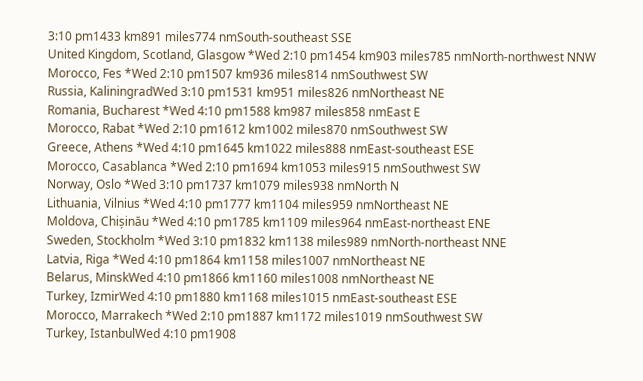3:10 pm1433 km891 miles774 nmSouth-southeast SSE
United Kingdom, Scotland, Glasgow *Wed 2:10 pm1454 km903 miles785 nmNorth-northwest NNW
Morocco, Fes *Wed 2:10 pm1507 km936 miles814 nmSouthwest SW
Russia, KaliningradWed 3:10 pm1531 km951 miles826 nmNortheast NE
Romania, Bucharest *Wed 4:10 pm1588 km987 miles858 nmEast E
Morocco, Rabat *Wed 2:10 pm1612 km1002 miles870 nmSouthwest SW
Greece, Athens *Wed 4:10 pm1645 km1022 miles888 nmEast-southeast ESE
Morocco, Casablanca *Wed 2:10 pm1694 km1053 miles915 nmSouthwest SW
Norway, Oslo *Wed 3:10 pm1737 km1079 miles938 nmNorth N
Lithuania, Vilnius *Wed 4:10 pm1777 km1104 miles959 nmNortheast NE
Moldova, Chișinău *Wed 4:10 pm1785 km1109 miles964 nmEast-northeast ENE
Sweden, Stockholm *Wed 3:10 pm1832 km1138 miles989 nmNorth-northeast NNE
Latvia, Riga *Wed 4:10 pm1864 km1158 miles1007 nmNortheast NE
Belarus, MinskWed 4:10 pm1866 km1160 miles1008 nmNortheast NE
Turkey, IzmirWed 4:10 pm1880 km1168 miles1015 nmEast-southeast ESE
Morocco, Marrakech *Wed 2:10 pm1887 km1172 miles1019 nmSouthwest SW
Turkey, IstanbulWed 4:10 pm1908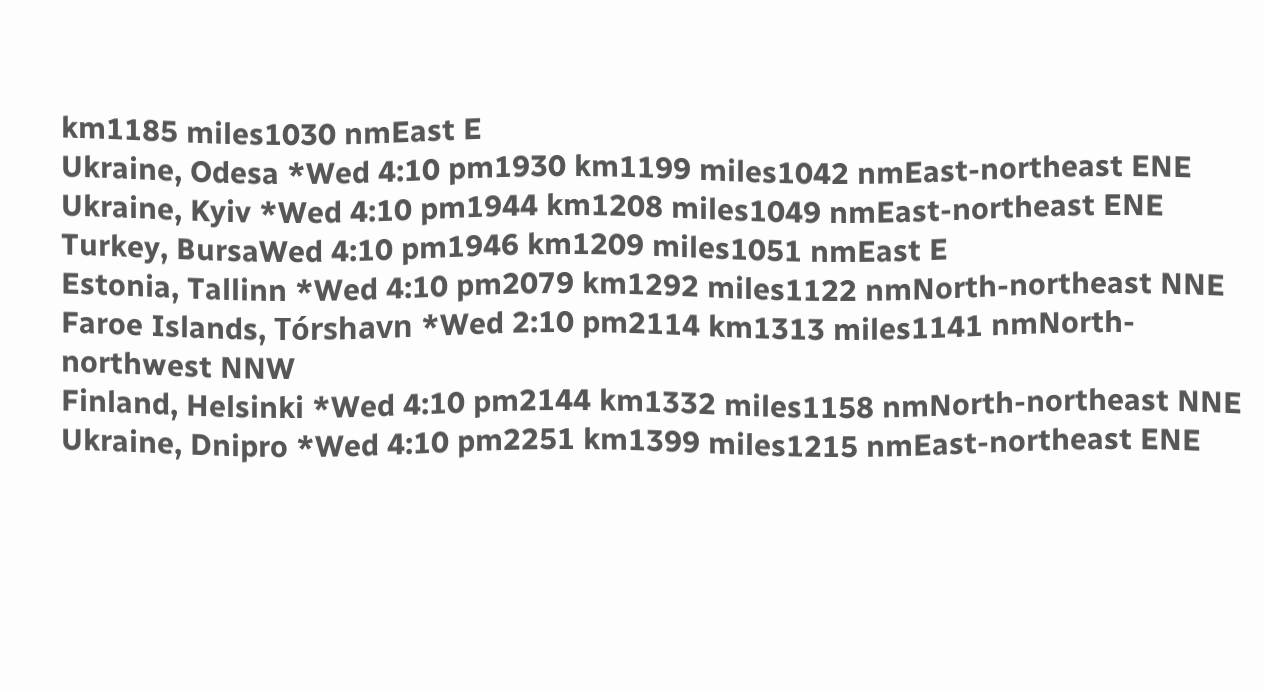km1185 miles1030 nmEast E
Ukraine, Odesa *Wed 4:10 pm1930 km1199 miles1042 nmEast-northeast ENE
Ukraine, Kyiv *Wed 4:10 pm1944 km1208 miles1049 nmEast-northeast ENE
Turkey, BursaWed 4:10 pm1946 km1209 miles1051 nmEast E
Estonia, Tallinn *Wed 4:10 pm2079 km1292 miles1122 nmNorth-northeast NNE
Faroe Islands, Tórshavn *Wed 2:10 pm2114 km1313 miles1141 nmNorth-northwest NNW
Finland, Helsinki *Wed 4:10 pm2144 km1332 miles1158 nmNorth-northeast NNE
Ukraine, Dnipro *Wed 4:10 pm2251 km1399 miles1215 nmEast-northeast ENE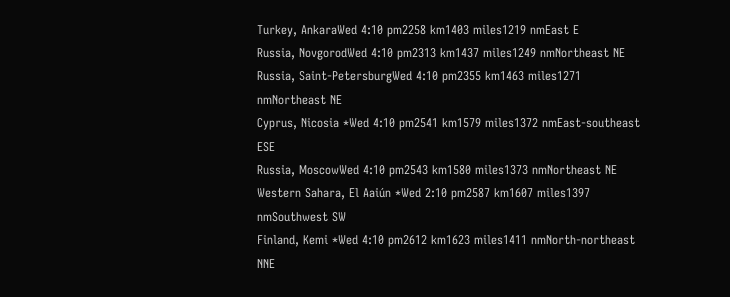Turkey, AnkaraWed 4:10 pm2258 km1403 miles1219 nmEast E
Russia, NovgorodWed 4:10 pm2313 km1437 miles1249 nmNortheast NE
Russia, Saint-PetersburgWed 4:10 pm2355 km1463 miles1271 nmNortheast NE
Cyprus, Nicosia *Wed 4:10 pm2541 km1579 miles1372 nmEast-southeast ESE
Russia, MoscowWed 4:10 pm2543 km1580 miles1373 nmNortheast NE
Western Sahara, El Aaiún *Wed 2:10 pm2587 km1607 miles1397 nmSouthwest SW
Finland, Kemi *Wed 4:10 pm2612 km1623 miles1411 nmNorth-northeast NNE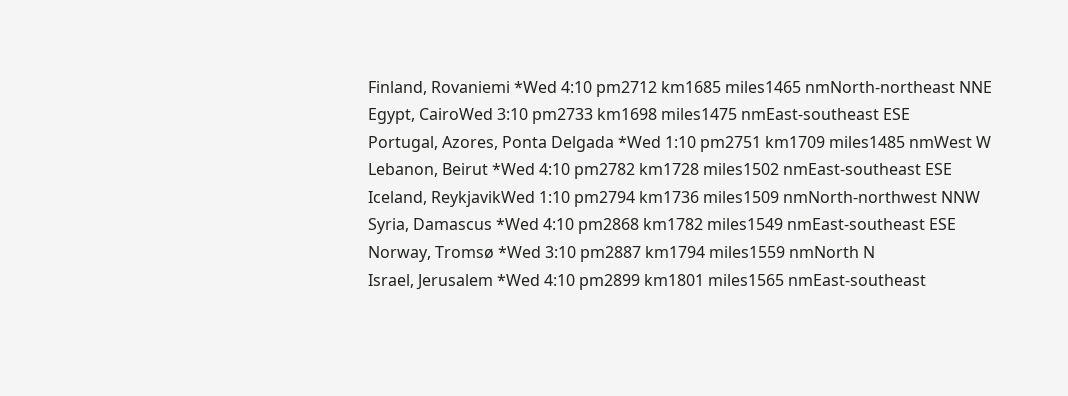Finland, Rovaniemi *Wed 4:10 pm2712 km1685 miles1465 nmNorth-northeast NNE
Egypt, CairoWed 3:10 pm2733 km1698 miles1475 nmEast-southeast ESE
Portugal, Azores, Ponta Delgada *Wed 1:10 pm2751 km1709 miles1485 nmWest W
Lebanon, Beirut *Wed 4:10 pm2782 km1728 miles1502 nmEast-southeast ESE
Iceland, ReykjavikWed 1:10 pm2794 km1736 miles1509 nmNorth-northwest NNW
Syria, Damascus *Wed 4:10 pm2868 km1782 miles1549 nmEast-southeast ESE
Norway, Tromsø *Wed 3:10 pm2887 km1794 miles1559 nmNorth N
Israel, Jerusalem *Wed 4:10 pm2899 km1801 miles1565 nmEast-southeast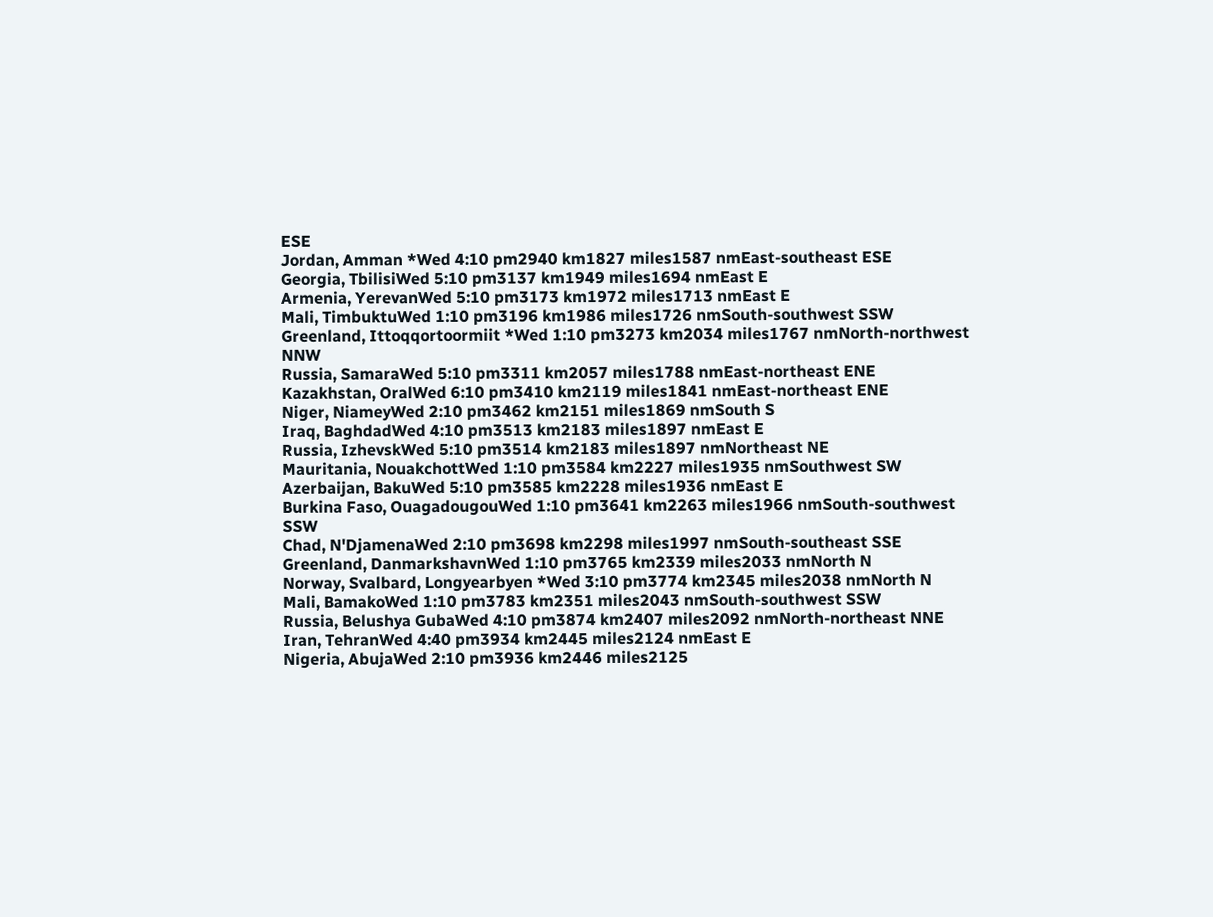ESE
Jordan, Amman *Wed 4:10 pm2940 km1827 miles1587 nmEast-southeast ESE
Georgia, TbilisiWed 5:10 pm3137 km1949 miles1694 nmEast E
Armenia, YerevanWed 5:10 pm3173 km1972 miles1713 nmEast E
Mali, TimbuktuWed 1:10 pm3196 km1986 miles1726 nmSouth-southwest SSW
Greenland, Ittoqqortoormiit *Wed 1:10 pm3273 km2034 miles1767 nmNorth-northwest NNW
Russia, SamaraWed 5:10 pm3311 km2057 miles1788 nmEast-northeast ENE
Kazakhstan, OralWed 6:10 pm3410 km2119 miles1841 nmEast-northeast ENE
Niger, NiameyWed 2:10 pm3462 km2151 miles1869 nmSouth S
Iraq, BaghdadWed 4:10 pm3513 km2183 miles1897 nmEast E
Russia, IzhevskWed 5:10 pm3514 km2183 miles1897 nmNortheast NE
Mauritania, NouakchottWed 1:10 pm3584 km2227 miles1935 nmSouthwest SW
Azerbaijan, BakuWed 5:10 pm3585 km2228 miles1936 nmEast E
Burkina Faso, OuagadougouWed 1:10 pm3641 km2263 miles1966 nmSouth-southwest SSW
Chad, N'DjamenaWed 2:10 pm3698 km2298 miles1997 nmSouth-southeast SSE
Greenland, DanmarkshavnWed 1:10 pm3765 km2339 miles2033 nmNorth N
Norway, Svalbard, Longyearbyen *Wed 3:10 pm3774 km2345 miles2038 nmNorth N
Mali, BamakoWed 1:10 pm3783 km2351 miles2043 nmSouth-southwest SSW
Russia, Belushya GubaWed 4:10 pm3874 km2407 miles2092 nmNorth-northeast NNE
Iran, TehranWed 4:40 pm3934 km2445 miles2124 nmEast E
Nigeria, AbujaWed 2:10 pm3936 km2446 miles2125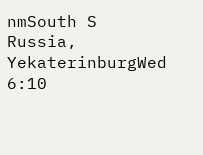nmSouth S
Russia, YekaterinburgWed 6:10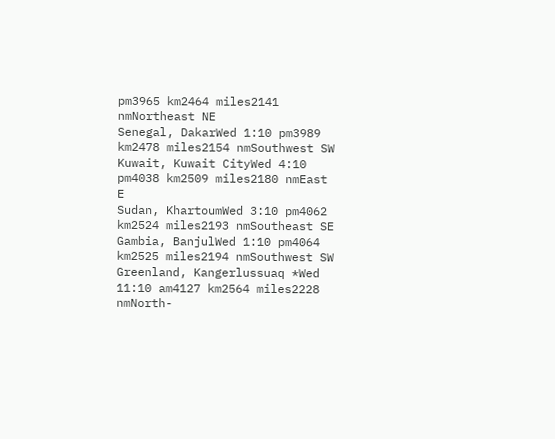pm3965 km2464 miles2141 nmNortheast NE
Senegal, DakarWed 1:10 pm3989 km2478 miles2154 nmSouthwest SW
Kuwait, Kuwait CityWed 4:10 pm4038 km2509 miles2180 nmEast E
Sudan, KhartoumWed 3:10 pm4062 km2524 miles2193 nmSoutheast SE
Gambia, BanjulWed 1:10 pm4064 km2525 miles2194 nmSouthwest SW
Greenland, Kangerlussuaq *Wed 11:10 am4127 km2564 miles2228 nmNorth-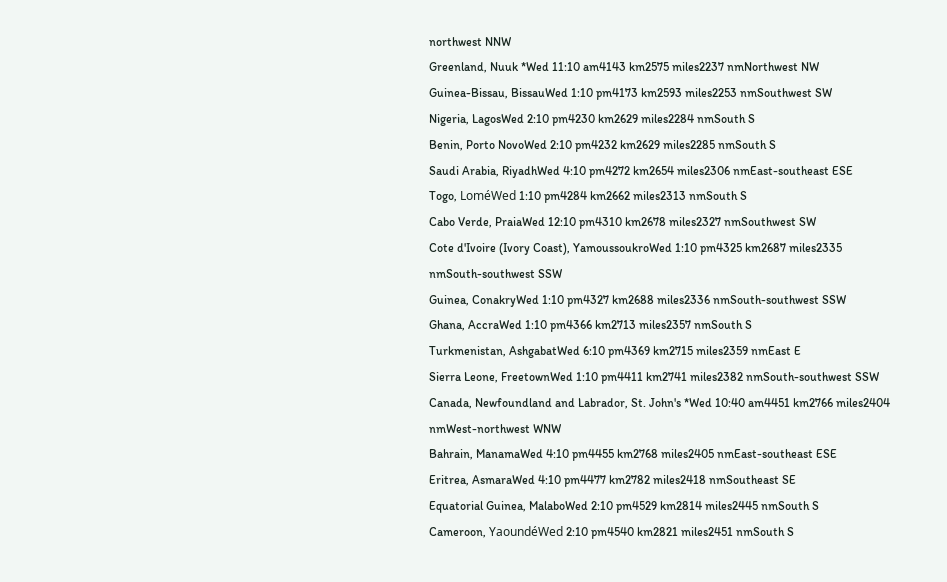northwest NNW
Greenland, Nuuk *Wed 11:10 am4143 km2575 miles2237 nmNorthwest NW
Guinea-Bissau, BissauWed 1:10 pm4173 km2593 miles2253 nmSouthwest SW
Nigeria, LagosWed 2:10 pm4230 km2629 miles2284 nmSouth S
Benin, Porto NovoWed 2:10 pm4232 km2629 miles2285 nmSouth S
Saudi Arabia, RiyadhWed 4:10 pm4272 km2654 miles2306 nmEast-southeast ESE
Togo, LoméWed 1:10 pm4284 km2662 miles2313 nmSouth S
Cabo Verde, PraiaWed 12:10 pm4310 km2678 miles2327 nmSouthwest SW
Cote d'Ivoire (Ivory Coast), YamoussoukroWed 1:10 pm4325 km2687 miles2335 nmSouth-southwest SSW
Guinea, ConakryWed 1:10 pm4327 km2688 miles2336 nmSouth-southwest SSW
Ghana, AccraWed 1:10 pm4366 km2713 miles2357 nmSouth S
Turkmenistan, AshgabatWed 6:10 pm4369 km2715 miles2359 nmEast E
Sierra Leone, FreetownWed 1:10 pm4411 km2741 miles2382 nmSouth-southwest SSW
Canada, Newfoundland and Labrador, St. John's *Wed 10:40 am4451 km2766 miles2404 nmWest-northwest WNW
Bahrain, ManamaWed 4:10 pm4455 km2768 miles2405 nmEast-southeast ESE
Eritrea, AsmaraWed 4:10 pm4477 km2782 miles2418 nmSoutheast SE
Equatorial Guinea, MalaboWed 2:10 pm4529 km2814 miles2445 nmSouth S
Cameroon, YaoundéWed 2:10 pm4540 km2821 miles2451 nmSouth S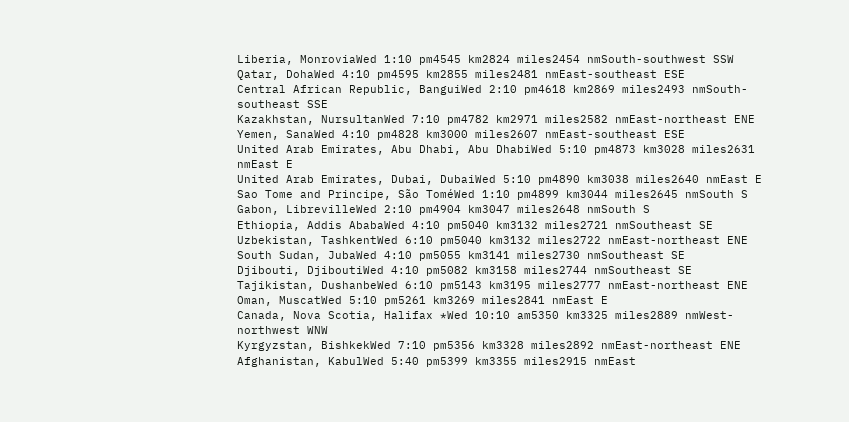Liberia, MonroviaWed 1:10 pm4545 km2824 miles2454 nmSouth-southwest SSW
Qatar, DohaWed 4:10 pm4595 km2855 miles2481 nmEast-southeast ESE
Central African Republic, BanguiWed 2:10 pm4618 km2869 miles2493 nmSouth-southeast SSE
Kazakhstan, NursultanWed 7:10 pm4782 km2971 miles2582 nmEast-northeast ENE
Yemen, SanaWed 4:10 pm4828 km3000 miles2607 nmEast-southeast ESE
United Arab Emirates, Abu Dhabi, Abu DhabiWed 5:10 pm4873 km3028 miles2631 nmEast E
United Arab Emirates, Dubai, DubaiWed 5:10 pm4890 km3038 miles2640 nmEast E
Sao Tome and Principe, São ToméWed 1:10 pm4899 km3044 miles2645 nmSouth S
Gabon, LibrevilleWed 2:10 pm4904 km3047 miles2648 nmSouth S
Ethiopia, Addis AbabaWed 4:10 pm5040 km3132 miles2721 nmSoutheast SE
Uzbekistan, TashkentWed 6:10 pm5040 km3132 miles2722 nmEast-northeast ENE
South Sudan, JubaWed 4:10 pm5055 km3141 miles2730 nmSoutheast SE
Djibouti, DjiboutiWed 4:10 pm5082 km3158 miles2744 nmSoutheast SE
Tajikistan, DushanbeWed 6:10 pm5143 km3195 miles2777 nmEast-northeast ENE
Oman, MuscatWed 5:10 pm5261 km3269 miles2841 nmEast E
Canada, Nova Scotia, Halifax *Wed 10:10 am5350 km3325 miles2889 nmWest-northwest WNW
Kyrgyzstan, BishkekWed 7:10 pm5356 km3328 miles2892 nmEast-northeast ENE
Afghanistan, KabulWed 5:40 pm5399 km3355 miles2915 nmEast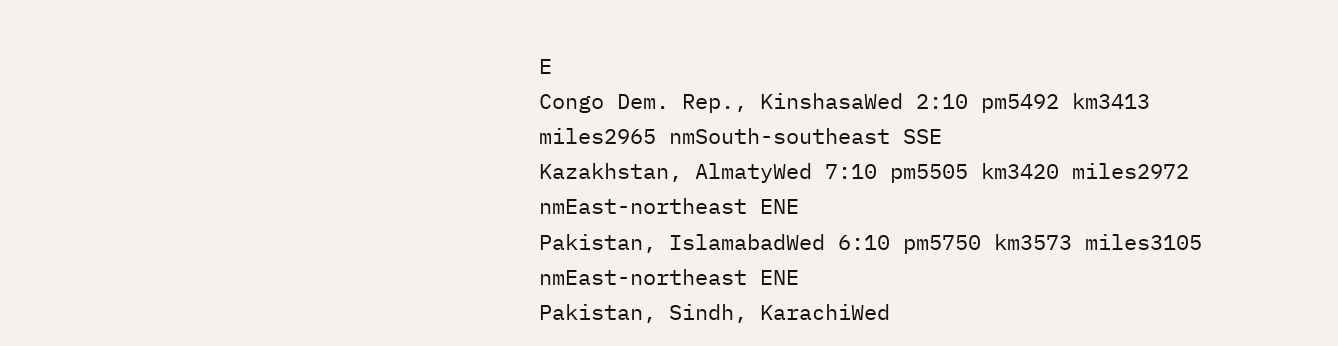E
Congo Dem. Rep., KinshasaWed 2:10 pm5492 km3413 miles2965 nmSouth-southeast SSE
Kazakhstan, AlmatyWed 7:10 pm5505 km3420 miles2972 nmEast-northeast ENE
Pakistan, IslamabadWed 6:10 pm5750 km3573 miles3105 nmEast-northeast ENE
Pakistan, Sindh, KarachiWed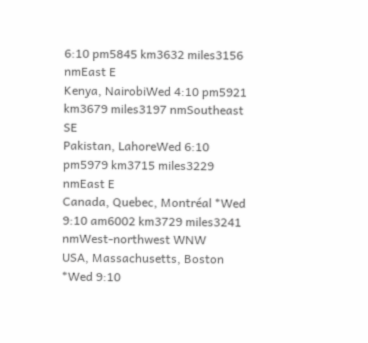6:10 pm5845 km3632 miles3156 nmEast E
Kenya, NairobiWed 4:10 pm5921 km3679 miles3197 nmSoutheast SE
Pakistan, LahoreWed 6:10 pm5979 km3715 miles3229 nmEast E
Canada, Quebec, Montréal *Wed 9:10 am6002 km3729 miles3241 nmWest-northwest WNW
USA, Massachusetts, Boston *Wed 9:10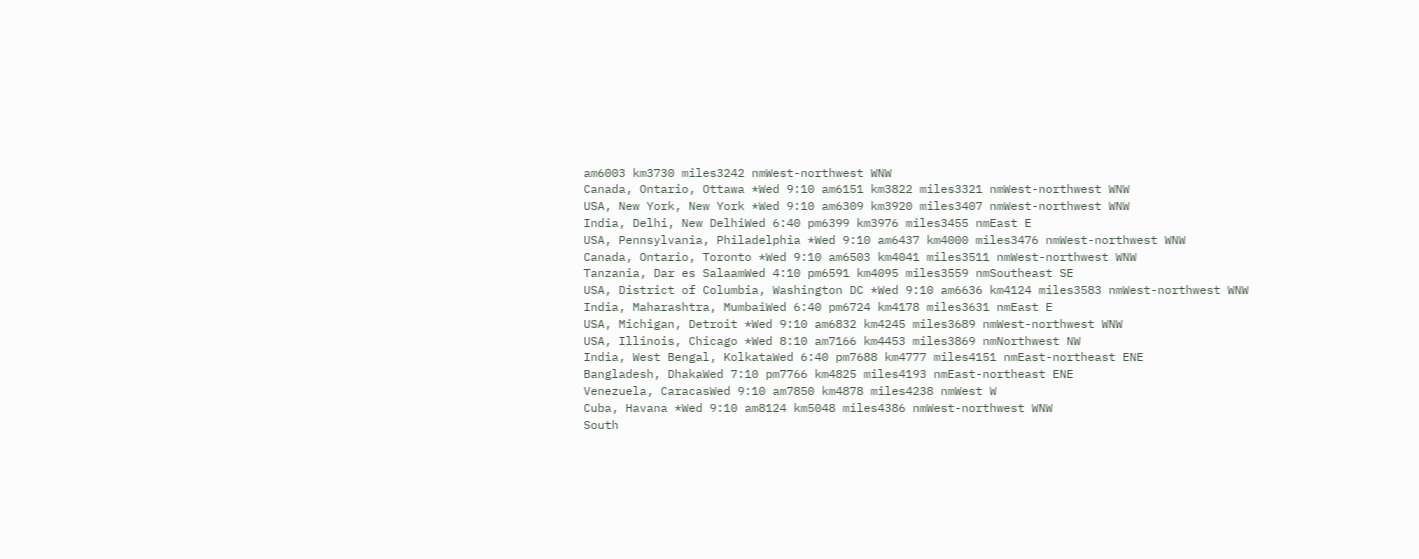am6003 km3730 miles3242 nmWest-northwest WNW
Canada, Ontario, Ottawa *Wed 9:10 am6151 km3822 miles3321 nmWest-northwest WNW
USA, New York, New York *Wed 9:10 am6309 km3920 miles3407 nmWest-northwest WNW
India, Delhi, New DelhiWed 6:40 pm6399 km3976 miles3455 nmEast E
USA, Pennsylvania, Philadelphia *Wed 9:10 am6437 km4000 miles3476 nmWest-northwest WNW
Canada, Ontario, Toronto *Wed 9:10 am6503 km4041 miles3511 nmWest-northwest WNW
Tanzania, Dar es SalaamWed 4:10 pm6591 km4095 miles3559 nmSoutheast SE
USA, District of Columbia, Washington DC *Wed 9:10 am6636 km4124 miles3583 nmWest-northwest WNW
India, Maharashtra, MumbaiWed 6:40 pm6724 km4178 miles3631 nmEast E
USA, Michigan, Detroit *Wed 9:10 am6832 km4245 miles3689 nmWest-northwest WNW
USA, Illinois, Chicago *Wed 8:10 am7166 km4453 miles3869 nmNorthwest NW
India, West Bengal, KolkataWed 6:40 pm7688 km4777 miles4151 nmEast-northeast ENE
Bangladesh, DhakaWed 7:10 pm7766 km4825 miles4193 nmEast-northeast ENE
Venezuela, CaracasWed 9:10 am7850 km4878 miles4238 nmWest W
Cuba, Havana *Wed 9:10 am8124 km5048 miles4386 nmWest-northwest WNW
South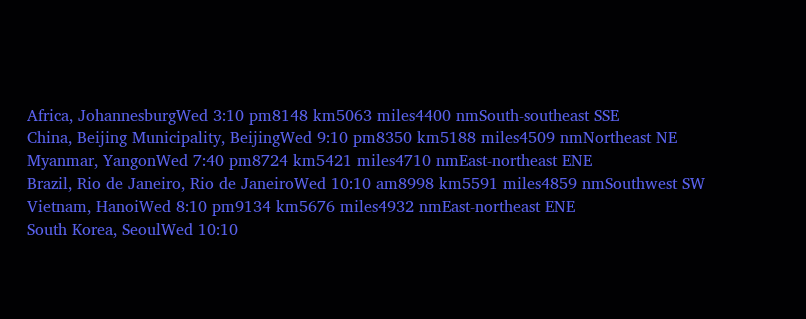Africa, JohannesburgWed 3:10 pm8148 km5063 miles4400 nmSouth-southeast SSE
China, Beijing Municipality, BeijingWed 9:10 pm8350 km5188 miles4509 nmNortheast NE
Myanmar, YangonWed 7:40 pm8724 km5421 miles4710 nmEast-northeast ENE
Brazil, Rio de Janeiro, Rio de JaneiroWed 10:10 am8998 km5591 miles4859 nmSouthwest SW
Vietnam, HanoiWed 8:10 pm9134 km5676 miles4932 nmEast-northeast ENE
South Korea, SeoulWed 10:10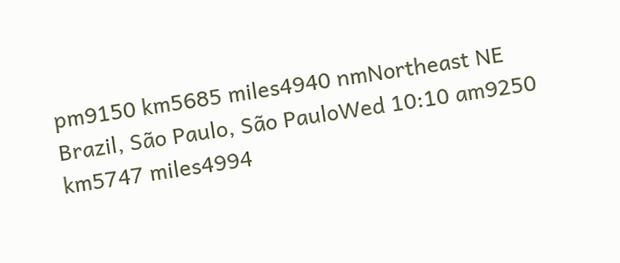pm9150 km5685 miles4940 nmNortheast NE
Brazil, São Paulo, São PauloWed 10:10 am9250 km5747 miles4994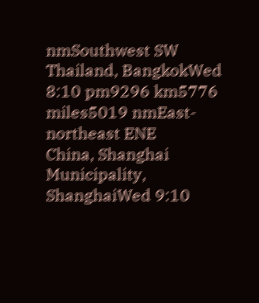nmSouthwest SW
Thailand, BangkokWed 8:10 pm9296 km5776 miles5019 nmEast-northeast ENE
China, Shanghai Municipality, ShanghaiWed 9:10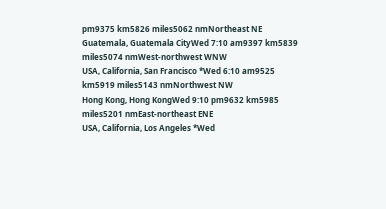pm9375 km5826 miles5062 nmNortheast NE
Guatemala, Guatemala CityWed 7:10 am9397 km5839 miles5074 nmWest-northwest WNW
USA, California, San Francisco *Wed 6:10 am9525 km5919 miles5143 nmNorthwest NW
Hong Kong, Hong KongWed 9:10 pm9632 km5985 miles5201 nmEast-northeast ENE
USA, California, Los Angeles *Wed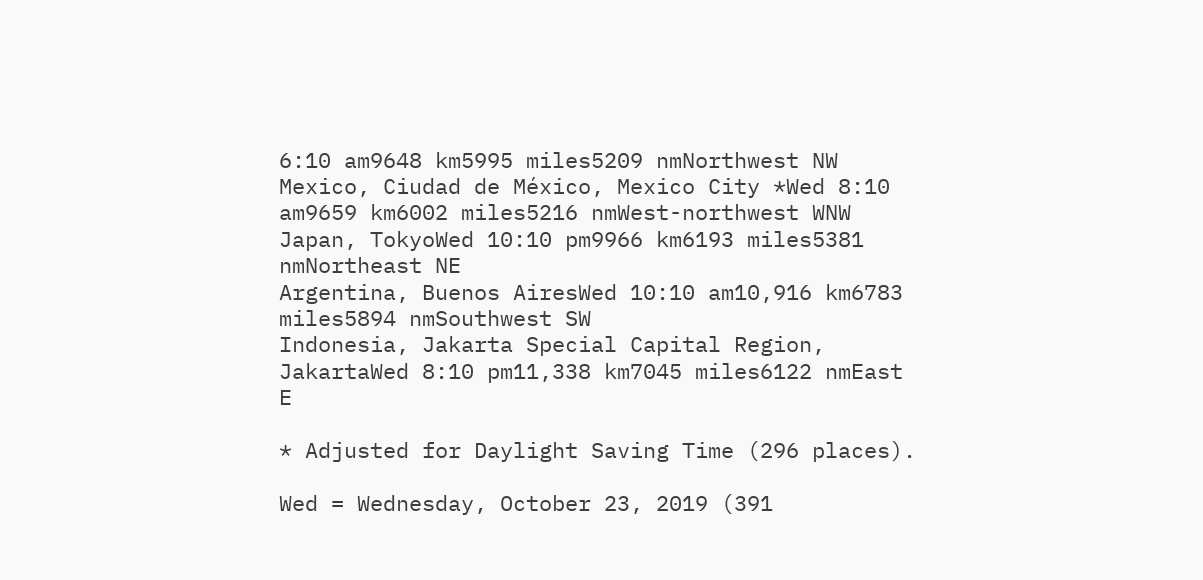6:10 am9648 km5995 miles5209 nmNorthwest NW
Mexico, Ciudad de México, Mexico City *Wed 8:10 am9659 km6002 miles5216 nmWest-northwest WNW
Japan, TokyoWed 10:10 pm9966 km6193 miles5381 nmNortheast NE
Argentina, Buenos AiresWed 10:10 am10,916 km6783 miles5894 nmSouthwest SW
Indonesia, Jakarta Special Capital Region, JakartaWed 8:10 pm11,338 km7045 miles6122 nmEast E

* Adjusted for Daylight Saving Time (296 places).

Wed = Wednesday, October 23, 2019 (391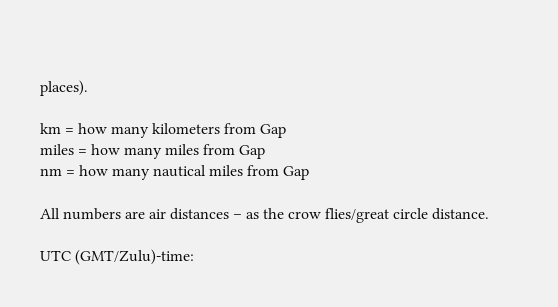places).

km = how many kilometers from Gap
miles = how many miles from Gap
nm = how many nautical miles from Gap

All numbers are air distances – as the crow flies/great circle distance.

UTC (GMT/Zulu)-time: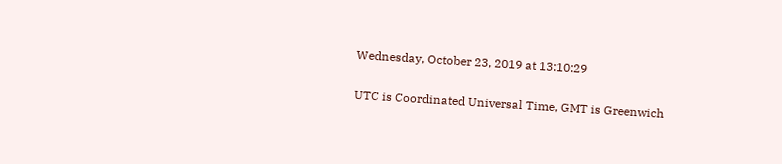Wednesday, October 23, 2019 at 13:10:29

UTC is Coordinated Universal Time, GMT is Greenwich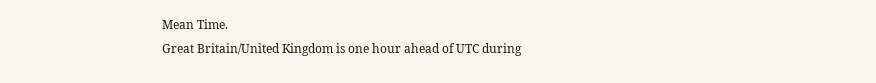Mean Time.
Great Britain/United Kingdom is one hour ahead of UTC during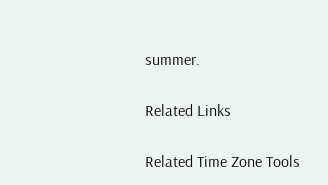summer.

Related Links

Related Time Zone Tools